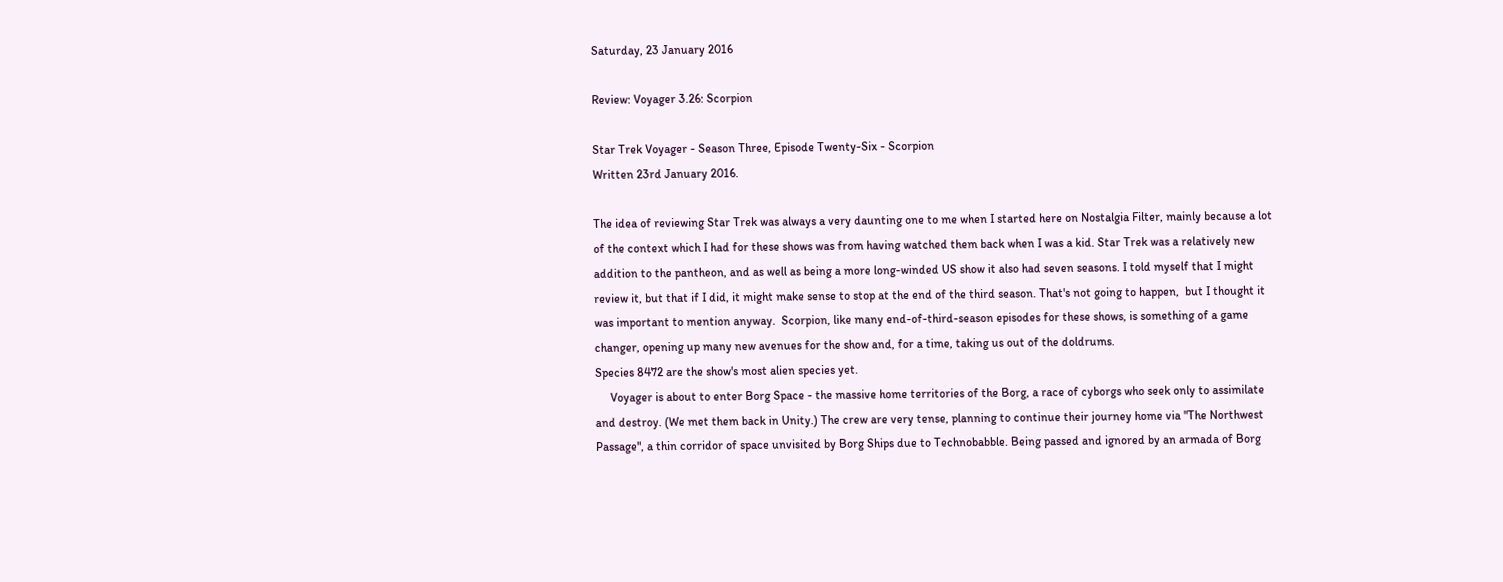Saturday, 23 January 2016

Review: Voyager 3.26: Scorpion

Star Trek Voyager - Season Three, Episode Twenty-Six - Scorpion
Written 23rd January 2016.

The idea of reviewing Star Trek was always a very daunting one to me when I started here on Nostalgia Filter, mainly because a lot of the context which I had for these shows was from having watched them back when I was a kid. Star Trek was a relatively new addition to the pantheon, and as well as being a more long-winded US show it also had seven seasons. I told myself that I might review it, but that if I did, it might make sense to stop at the end of the third season. That's not going to happen,  but I thought it was important to mention anyway.  Scorpion, like many end-of-third-season episodes for these shows, is something of a game changer, opening up many new avenues for the show and, for a time, taking us out of the doldrums.
Species 8472 are the show's most alien species yet.
     Voyager is about to enter Borg Space - the massive home territories of the Borg, a race of cyborgs who seek only to assimilate and destroy. (We met them back in Unity.) The crew are very tense, planning to continue their journey home via "The Northwest Passage", a thin corridor of space unvisited by Borg Ships due to Technobabble. Being passed and ignored by an armada of Borg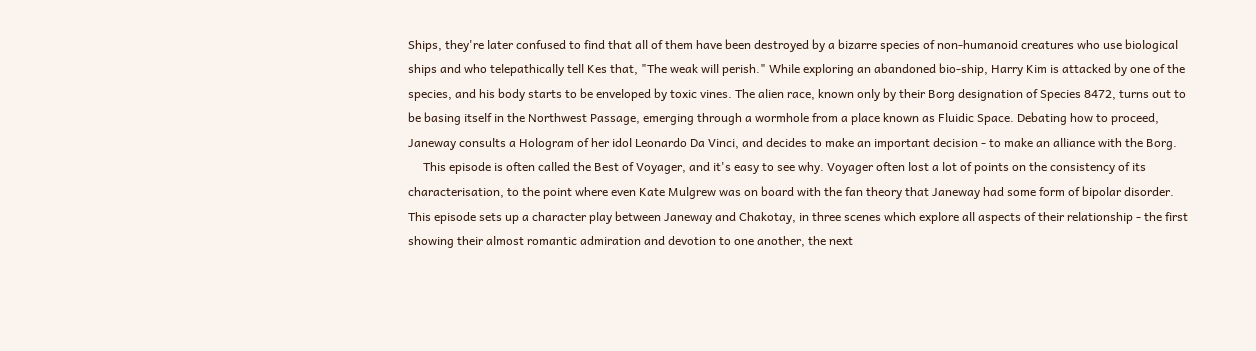Ships, they're later confused to find that all of them have been destroyed by a bizarre species of non-humanoid creatures who use biological ships and who telepathically tell Kes that, "The weak will perish." While exploring an abandoned bio-ship, Harry Kim is attacked by one of the species, and his body starts to be enveloped by toxic vines. The alien race, known only by their Borg designation of Species 8472, turns out to be basing itself in the Northwest Passage, emerging through a wormhole from a place known as Fluidic Space. Debating how to proceed, Janeway consults a Hologram of her idol Leonardo Da Vinci, and decides to make an important decision - to make an alliance with the Borg.
     This episode is often called the Best of Voyager, and it's easy to see why. Voyager often lost a lot of points on the consistency of its characterisation, to the point where even Kate Mulgrew was on board with the fan theory that Janeway had some form of bipolar disorder. This episode sets up a character play between Janeway and Chakotay, in three scenes which explore all aspects of their relationship - the first showing their almost romantic admiration and devotion to one another, the next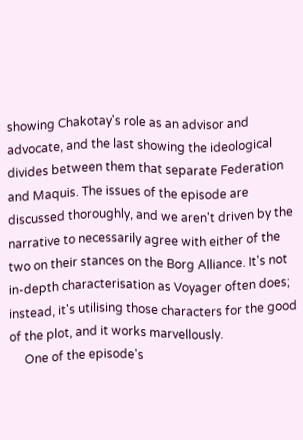showing Chakotay's role as an advisor and advocate, and the last showing the ideological divides between them that separate Federation and Maquis. The issues of the episode are discussed thoroughly, and we aren't driven by the narrative to necessarily agree with either of the two on their stances on the Borg Alliance. It's not in-depth characterisation as Voyager often does; instead, it's utilising those characters for the good of the plot, and it works marvellously.
     One of the episode's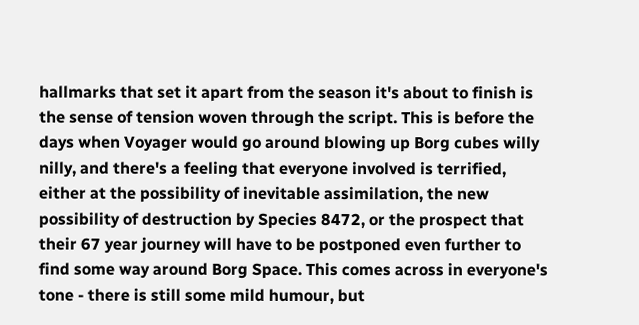hallmarks that set it apart from the season it's about to finish is the sense of tension woven through the script. This is before the days when Voyager would go around blowing up Borg cubes willy nilly, and there's a feeling that everyone involved is terrified, either at the possibility of inevitable assimilation, the new possibility of destruction by Species 8472, or the prospect that their 67 year journey will have to be postponed even further to find some way around Borg Space. This comes across in everyone's tone - there is still some mild humour, but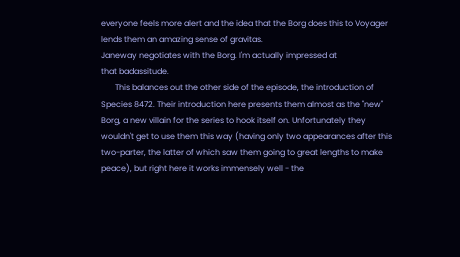everyone feels more alert and the idea that the Borg does this to Voyager lends them an amazing sense of gravitas.
Janeway negotiates with the Borg. I'm actually impressed at
that badassitude.
       This balances out the other side of the episode, the introduction of Species 8472. Their introduction here presents them almost as the "new" Borg, a new villain for the series to hook itself on. Unfortunately they wouldn't get to use them this way (having only two appearances after this two-parter, the latter of which saw them going to great lengths to make peace), but right here it works immensely well - the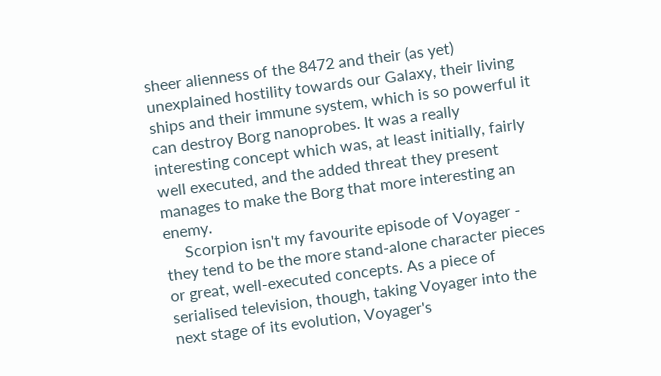sheer alienness of the 8472 and their (as yet) unexplained hostility towards our Galaxy, their living ships and their immune system, which is so powerful it can destroy Borg nanoprobes. It was a really interesting concept which was, at least initially, fairly well executed, and the added threat they present manages to make the Borg that more interesting an enemy.
     Scorpion isn't my favourite episode of Voyager - they tend to be the more stand-alone character pieces or great, well-executed concepts. As a piece of serialised television, though, taking Voyager into the next stage of its evolution, Voyager's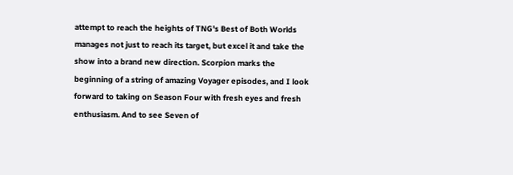attempt to reach the heights of TNG's Best of Both Worlds manages not just to reach its target, but excel it and take the show into a brand new direction. Scorpion marks the beginning of a string of amazing Voyager episodes, and I look forward to taking on Season Four with fresh eyes and fresh enthusiasm. And to see Seven of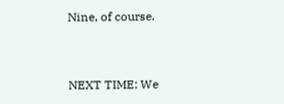Nine, of course.


NEXT TIME: We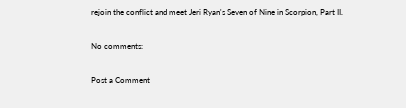rejoin the conflict and meet Jeri Ryan's Seven of Nine in Scorpion, Part II.

No comments:

Post a Comment